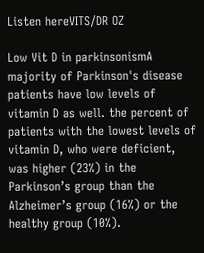Listen hereVITS/DR OZ

Low Vit D in parkinsonismA majority of Parkinson's disease patients have low levels of vitamin D as well. the percent of patients with the lowest levels of vitamin D, who were deficient, was higher (23%) in the Parkinson’s group than the Alzheimer’s group (16%) or the healthy group (10%).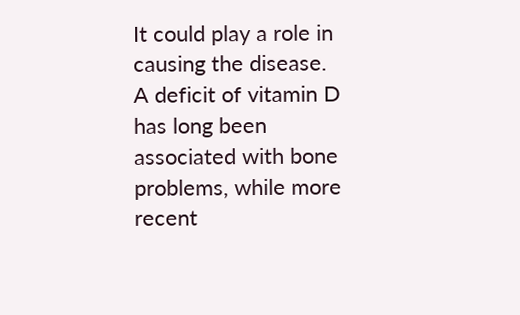It could play a role in causing the disease.
A deficit of vitamin D has long been associated with bone problems, while more recent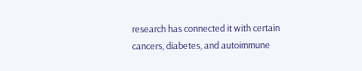research has connected it with certain cancers, diabetes, and autoimmune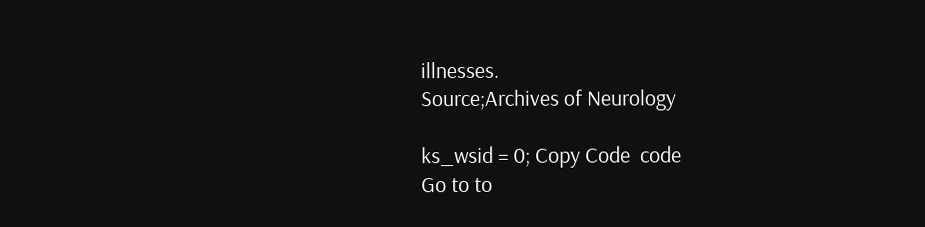illnesses.
Source;Archives of Neurology

ks_wsid = 0; Copy Code  code
Go to to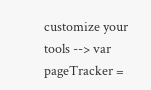customize your tools --> var pageTracker =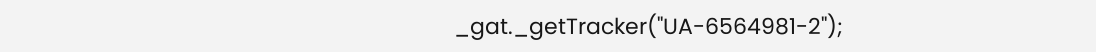_gat._getTracker("UA-6564981-2");